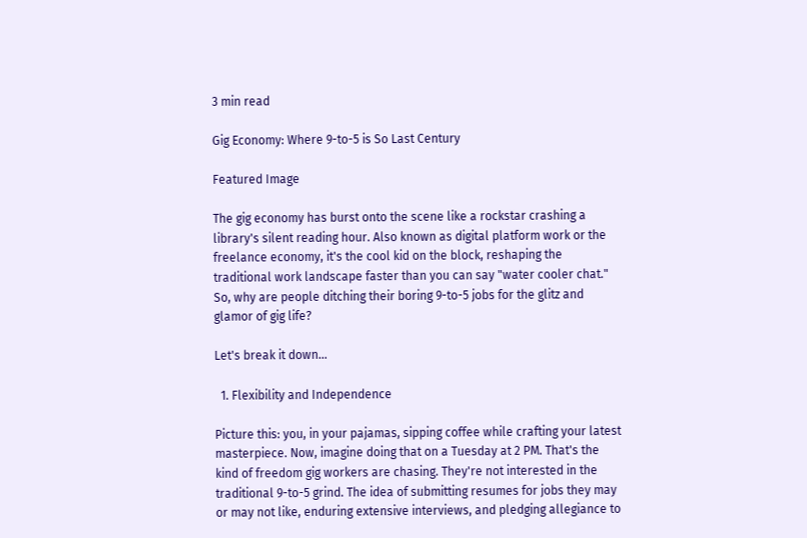3 min read

Gig Economy: Where 9-to-5 is So Last Century

Featured Image

The gig economy has burst onto the scene like a rockstar crashing a library's silent reading hour. Also known as digital platform work or the freelance economy, it's the cool kid on the block, reshaping the traditional work landscape faster than you can say "water cooler chat." So, why are people ditching their boring 9-to-5 jobs for the glitz and glamor of gig life?

Let's break it down…

  1. Flexibility and Independence

Picture this: you, in your pajamas, sipping coffee while crafting your latest masterpiece. Now, imagine doing that on a Tuesday at 2 PM. That's the kind of freedom gig workers are chasing. They're not interested in the traditional 9-to-5 grind. The idea of submitting resumes for jobs they may or may not like, enduring extensive interviews, and pledging allegiance to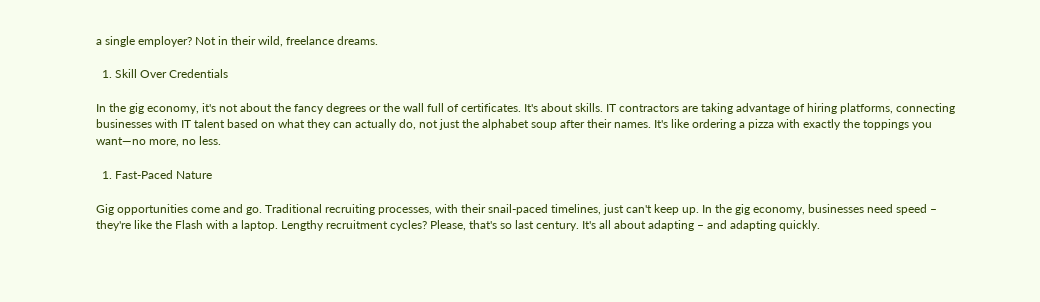a single employer? Not in their wild, freelance dreams.

  1. Skill Over Credentials

In the gig economy, it's not about the fancy degrees or the wall full of certificates. It's about skills. IT contractors are taking advantage of hiring platforms, connecting businesses with IT talent based on what they can actually do, not just the alphabet soup after their names. It's like ordering a pizza with exactly the toppings you want—no more, no less.

  1. Fast-Paced Nature

Gig opportunities come and go. Traditional recruiting processes, with their snail-paced timelines, just can't keep up. In the gig economy, businesses need speed – they're like the Flash with a laptop. Lengthy recruitment cycles? Please, that's so last century. It's all about adapting – and adapting quickly.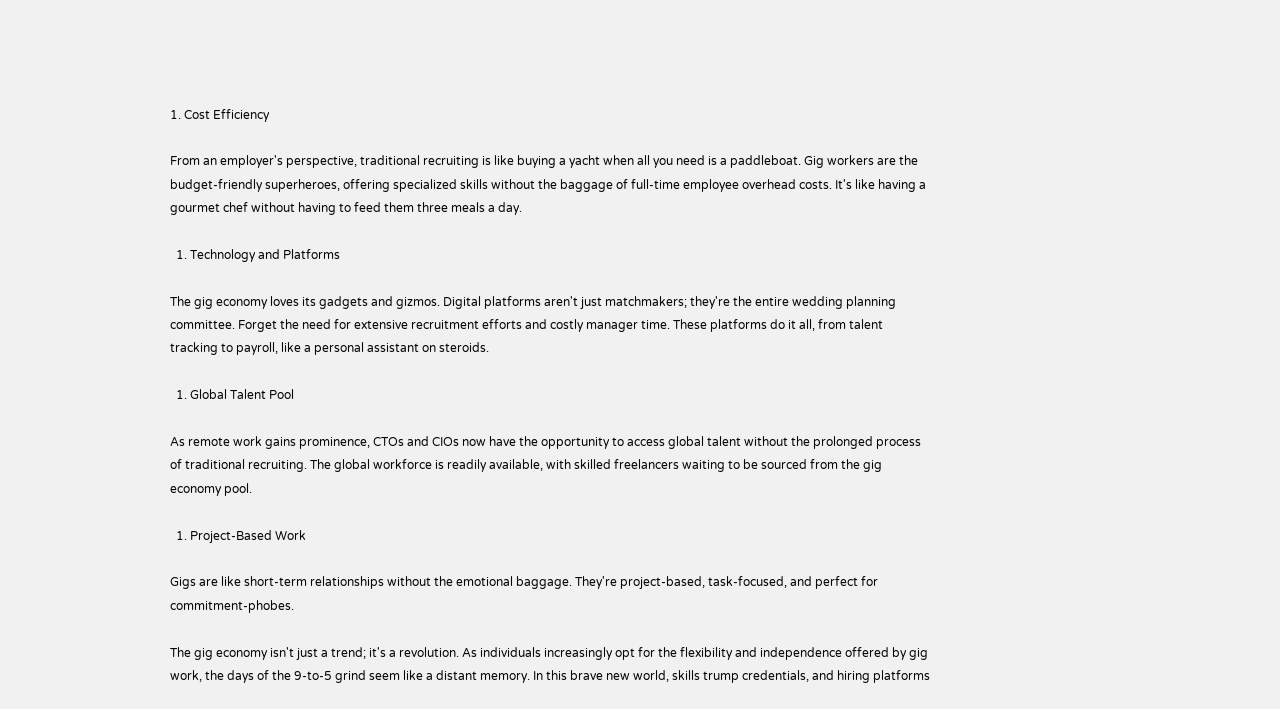1. Cost Efficiency

From an employer's perspective, traditional recruiting is like buying a yacht when all you need is a paddleboat. Gig workers are the budget-friendly superheroes, offering specialized skills without the baggage of full-time employee overhead costs. It's like having a gourmet chef without having to feed them three meals a day.

  1. Technology and Platforms

The gig economy loves its gadgets and gizmos. Digital platforms aren't just matchmakers; they're the entire wedding planning committee. Forget the need for extensive recruitment efforts and costly manager time. These platforms do it all, from talent tracking to payroll, like a personal assistant on steroids.

  1. Global Talent Pool

As remote work gains prominence, CTOs and CIOs now have the opportunity to access global talent without the prolonged process of traditional recruiting. The global workforce is readily available, with skilled freelancers waiting to be sourced from the gig economy pool.

  1. Project-Based Work

Gigs are like short-term relationships without the emotional baggage. They're project-based, task-focused, and perfect for commitment-phobes.

The gig economy isn't just a trend; it's a revolution. As individuals increasingly opt for the flexibility and independence offered by gig work, the days of the 9-to-5 grind seem like a distant memory. In this brave new world, skills trump credentials, and hiring platforms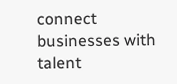connect businesses with talent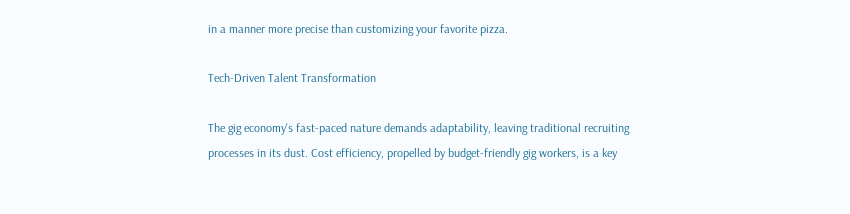in a manner more precise than customizing your favorite pizza.

Tech-Driven Talent Transformation

The gig economy's fast-paced nature demands adaptability, leaving traditional recruiting processes in its dust. Cost efficiency, propelled by budget-friendly gig workers, is a key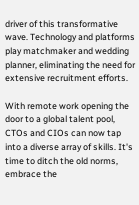driver of this transformative wave. Technology and platforms play matchmaker and wedding planner, eliminating the need for extensive recruitment efforts.

With remote work opening the door to a global talent pool, CTOs and CIOs can now tap into a diverse array of skills. It's time to ditch the old norms, embrace the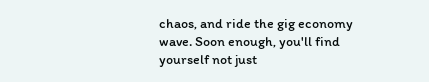chaos, and ride the gig economy wave. Soon enough, you'll find yourself not just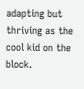adapting but thriving as the cool kid on the block.